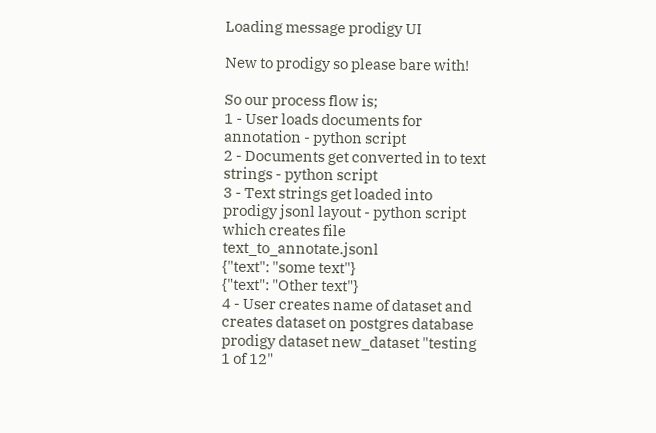Loading message prodigy UI

New to prodigy so please bare with!

So our process flow is;
1 - User loads documents for annotation - python script
2 - Documents get converted in to text strings - python script
3 - Text strings get loaded into prodigy jsonl layout - python script which creates file text_to_annotate.jsonl
{"text": "some text"}
{"text": "Other text"}
4 - User creates name of dataset and creates dataset on postgres database
prodigy dataset new_dataset "testing 1 of 12"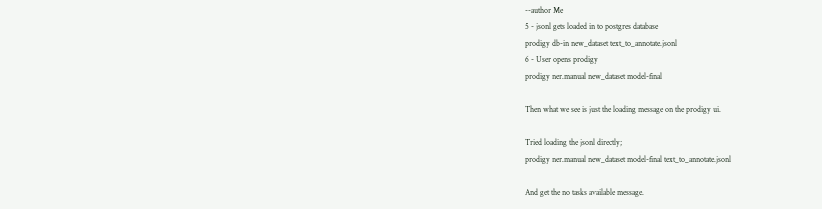--author Me
5 - jsonl gets loaded in to postgres database
prodigy db-in new_dataset text_to_annotate.jsonl
6 - User opens prodigy
prodigy ner.manual new_dataset model-final

Then what we see is just the loading message on the prodigy ui.

Tried loading the jsonl directly;
prodigy ner.manual new_dataset model-final text_to_annotate.jsonl

And get the no tasks available message.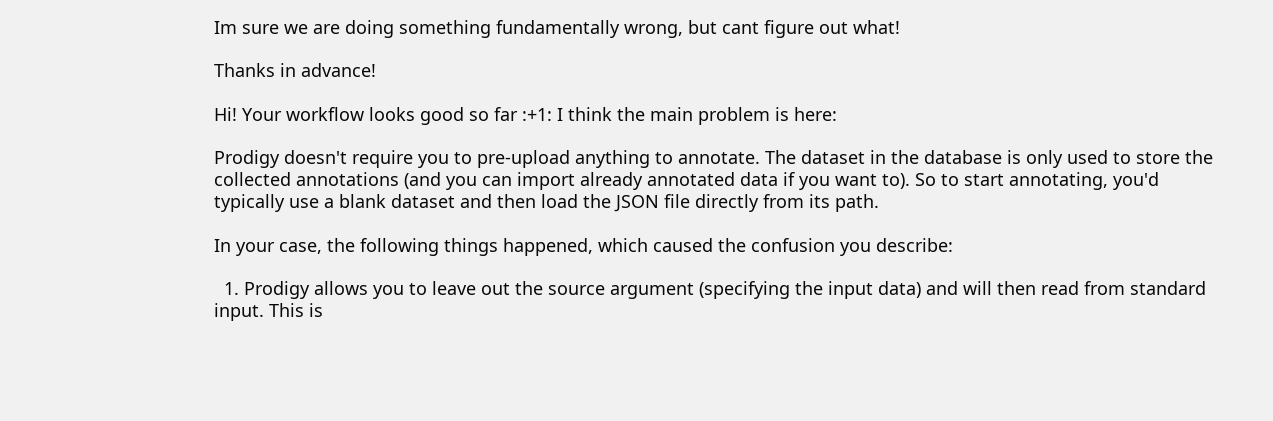Im sure we are doing something fundamentally wrong, but cant figure out what!

Thanks in advance!

Hi! Your workflow looks good so far :+1: I think the main problem is here:

Prodigy doesn't require you to pre-upload anything to annotate. The dataset in the database is only used to store the collected annotations (and you can import already annotated data if you want to). So to start annotating, you'd typically use a blank dataset and then load the JSON file directly from its path.

In your case, the following things happened, which caused the confusion you describe:

  1. Prodigy allows you to leave out the source argument (specifying the input data) and will then read from standard input. This is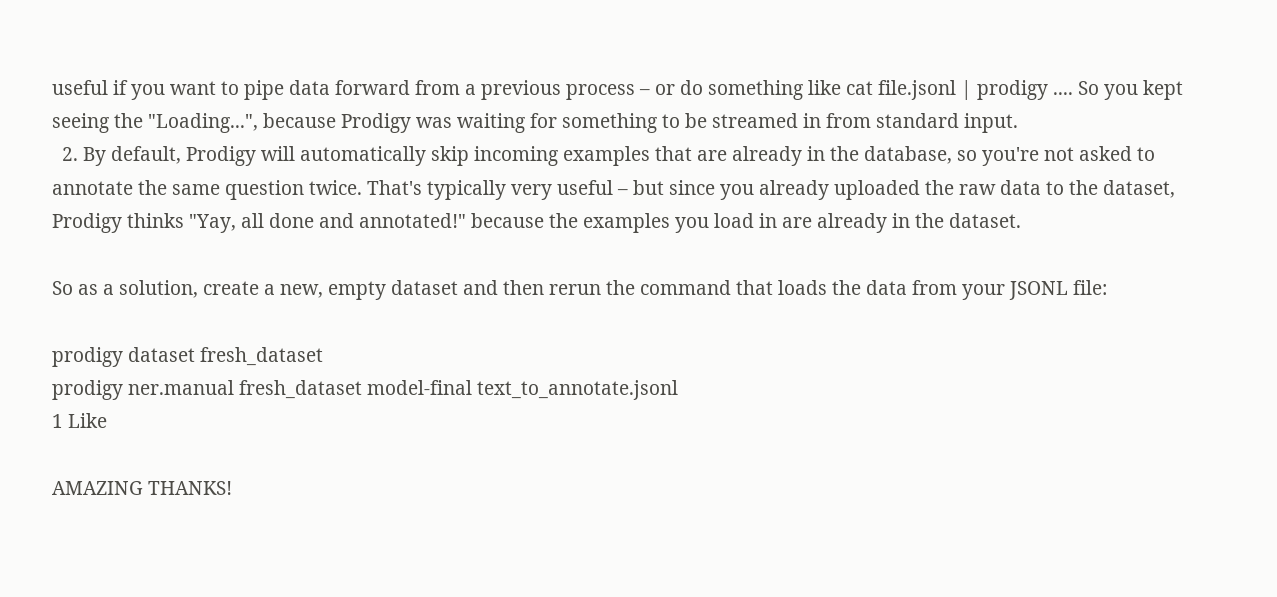useful if you want to pipe data forward from a previous process – or do something like cat file.jsonl | prodigy .... So you kept seeing the "Loading...", because Prodigy was waiting for something to be streamed in from standard input.
  2. By default, Prodigy will automatically skip incoming examples that are already in the database, so you're not asked to annotate the same question twice. That's typically very useful – but since you already uploaded the raw data to the dataset, Prodigy thinks "Yay, all done and annotated!" because the examples you load in are already in the dataset.

So as a solution, create a new, empty dataset and then rerun the command that loads the data from your JSONL file:

prodigy dataset fresh_dataset
prodigy ner.manual fresh_dataset model-final text_to_annotate.jsonl
1 Like

AMAZING THANKS!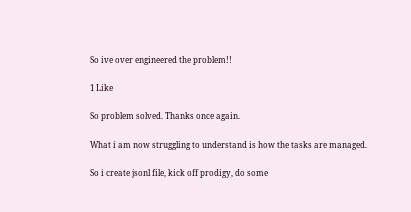So ive over engineered the problem!!

1 Like

So problem solved. Thanks once again.

What i am now struggling to understand is how the tasks are managed.

So i create jsonl file, kick off prodigy, do some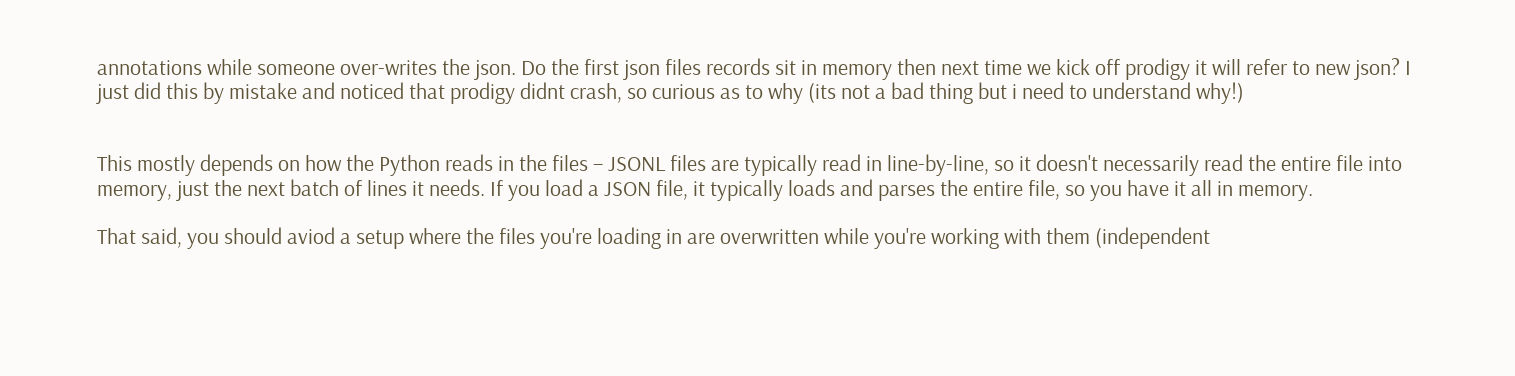annotations while someone over-writes the json. Do the first json files records sit in memory then next time we kick off prodigy it will refer to new json? I just did this by mistake and noticed that prodigy didnt crash, so curious as to why (its not a bad thing but i need to understand why!)


This mostly depends on how the Python reads in the files – JSONL files are typically read in line-by-line, so it doesn't necessarily read the entire file into memory, just the next batch of lines it needs. If you load a JSON file, it typically loads and parses the entire file, so you have it all in memory.

That said, you should aviod a setup where the files you're loading in are overwritten while you're working with them (independent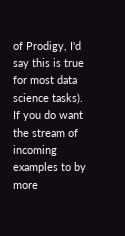of Prodigy, I'd say this is true for most data science tasks). If you do want the stream of incoming examples to by more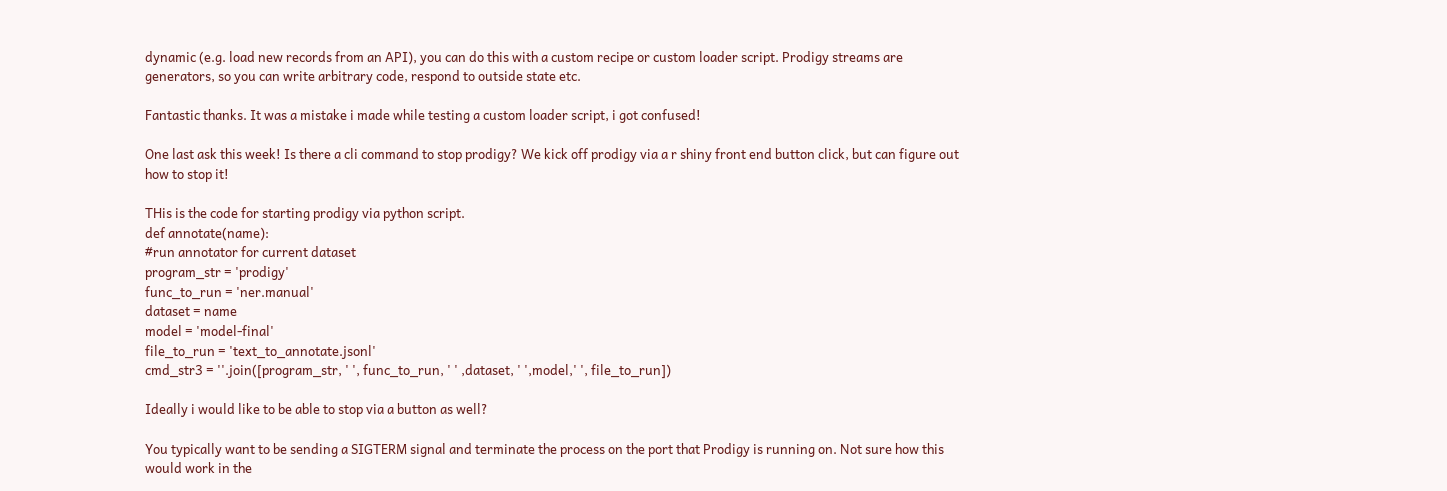dynamic (e.g. load new records from an API), you can do this with a custom recipe or custom loader script. Prodigy streams are generators, so you can write arbitrary code, respond to outside state etc.

Fantastic thanks. It was a mistake i made while testing a custom loader script, i got confused!

One last ask this week! Is there a cli command to stop prodigy? We kick off prodigy via a r shiny front end button click, but can figure out how to stop it!

THis is the code for starting prodigy via python script.
def annotate(name):
#run annotator for current dataset
program_str = 'prodigy'
func_to_run = 'ner.manual'
dataset = name
model = 'model-final'
file_to_run = 'text_to_annotate.jsonl'
cmd_str3 = ''.join([program_str, ' ', func_to_run, ' ' ,dataset, ' ',model,' ', file_to_run])

Ideally i would like to be able to stop via a button as well?

You typically want to be sending a SIGTERM signal and terminate the process on the port that Prodigy is running on. Not sure how this would work in the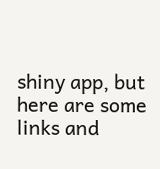shiny app, but here are some links and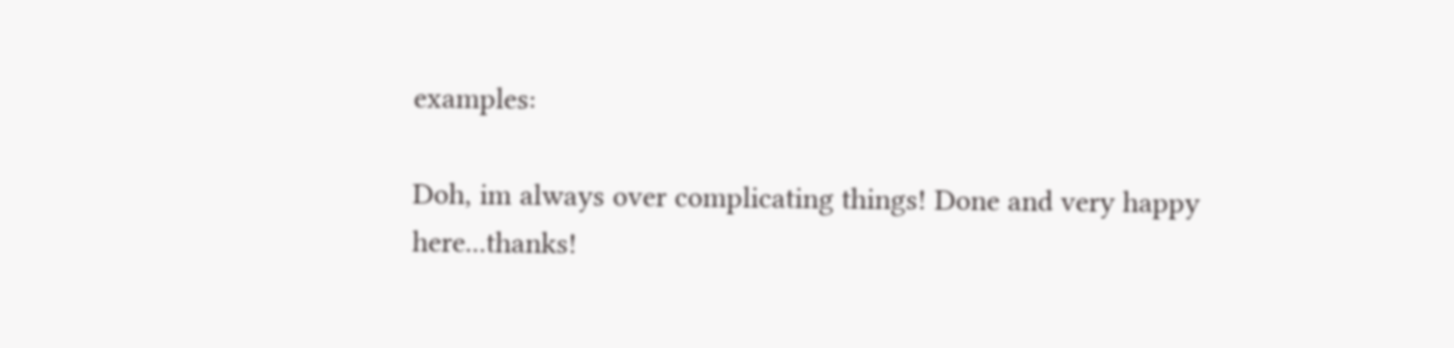examples:

Doh, im always over complicating things! Done and very happy here...thanks!